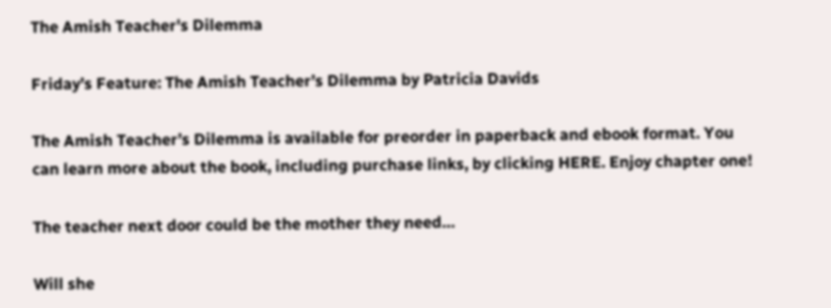The Amish Teacher's Dilemma

Friday’s Feature: The Amish Teacher’s Dilemma by Patricia Davids

The Amish Teacher’s Dilemma is available for preorder in paperback and ebook format. You can learn more about the book, including purchase links, by clicking HERE. Enjoy chapter one!

The teacher next door could be the mother they need…

Will she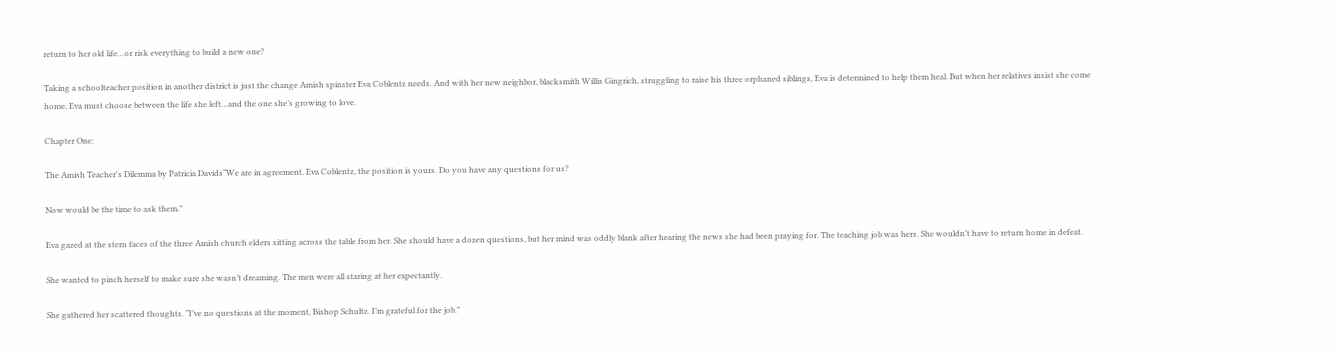return to her old life…or risk everything to build a new one?

Taking a schoolteacher position in another district is just the change Amish spinster Eva Coblentz needs. And with her new neighbor, blacksmith Willis Gingrich, struggling to raise his three orphaned siblings, Eva is determined to help them heal. But when her relatives insist she come home, Eva must choose between the life she left…and the one she’s growing to love.

Chapter One:

The Amish Teacher's Dilemma by Patricia Davids“We are in agreement. Eva Coblentz, the position is yours. Do you have any questions for us?

Now would be the time to ask them.”

Eva gazed at the stern faces of the three Amish church elders sitting across the table from her. She should have a dozen questions, but her mind was oddly blank after hearing the news she had been praying for. The teaching job was hers. She wouldn’t have to return home in defeat.

She wanted to pinch herself to make sure she wasn’t dreaming. The men were all staring at her expectantly.

She gathered her scattered thoughts. “I’ve no questions at the moment, Bishop Schultz. I’m grateful for the job.”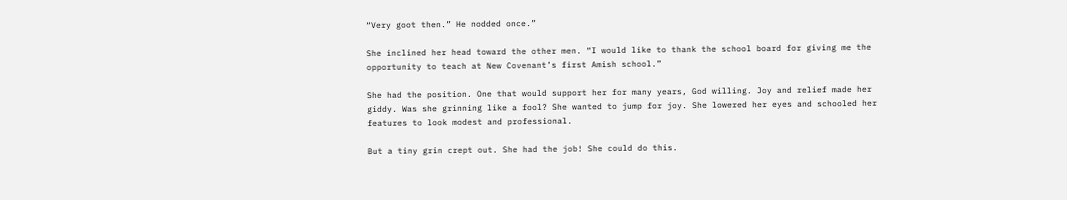“Very goot then.” He nodded once.”

She inclined her head toward the other men. “I would like to thank the school board for giving me the opportunity to teach at New Covenant’s first Amish school.”

She had the position. One that would support her for many years, God willing. Joy and relief made her giddy. Was she grinning like a fool? She wanted to jump for joy. She lowered her eyes and schooled her features to look modest and professional.

But a tiny grin crept out. She had the job! She could do this.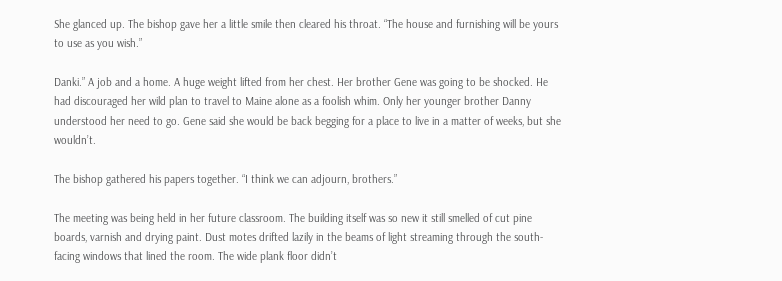She glanced up. The bishop gave her a little smile then cleared his throat. “The house and furnishing will be yours to use as you wish.”

Danki.” A job and a home. A huge weight lifted from her chest. Her brother Gene was going to be shocked. He had discouraged her wild plan to travel to Maine alone as a foolish whim. Only her younger brother Danny understood her need to go. Gene said she would be back begging for a place to live in a matter of weeks, but she wouldn’t.

The bishop gathered his papers together. “I think we can adjourn, brothers.”

The meeting was being held in her future classroom. The building itself was so new it still smelled of cut pine boards, varnish and drying paint. Dust motes drifted lazily in the beams of light streaming through the south-facing windows that lined the room. The wide plank floor didn’t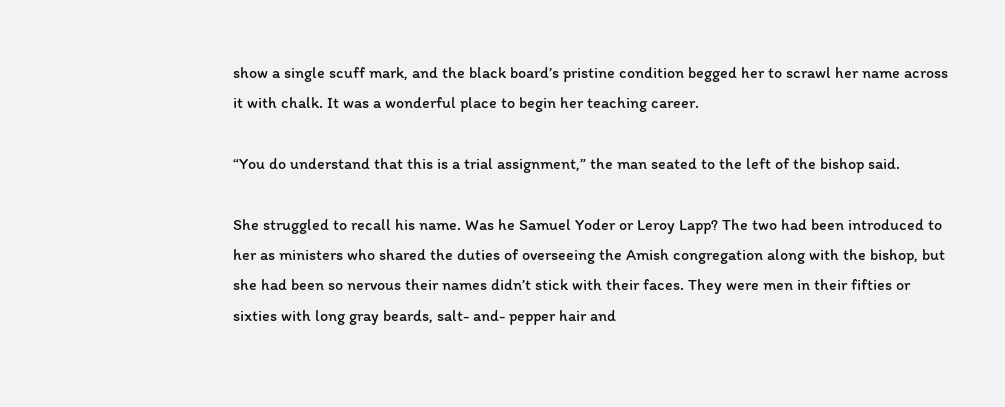show a single scuff mark, and the black board’s pristine condition begged her to scrawl her name across it with chalk. It was a wonderful place to begin her teaching career.

“You do understand that this is a trial assignment,” the man seated to the left of the bishop said.

She struggled to recall his name. Was he Samuel Yoder or Leroy Lapp? The two had been introduced to her as ministers who shared the duties of overseeing the Amish congregation along with the bishop, but she had been so nervous their names didn’t stick with their faces. They were men in their fifties or sixties with long gray beards, salt- and- pepper hair and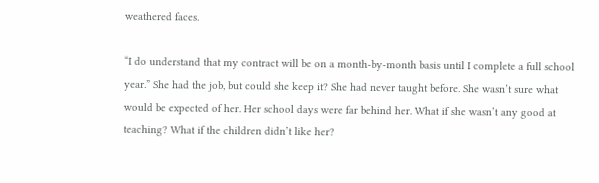weathered faces.

“I do understand that my contract will be on a month-by-month basis until I complete a full school year.” She had the job, but could she keep it? She had never taught before. She wasn’t sure what would be expected of her. Her school days were far behind her. What if she wasn’t any good at teaching? What if the children didn’t like her?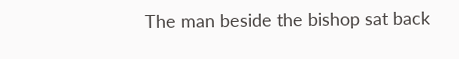The man beside the bishop sat back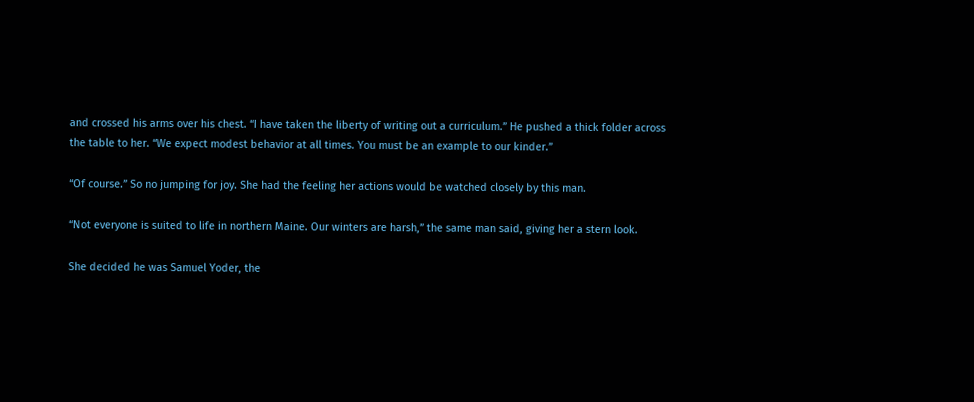and crossed his arms over his chest. “I have taken the liberty of writing out a curriculum.” He pushed a thick folder across the table to her. “We expect modest behavior at all times. You must be an example to our kinder.”

“Of course.” So no jumping for joy. She had the feeling her actions would be watched closely by this man.

“Not everyone is suited to life in northern Maine. Our winters are harsh,” the same man said, giving her a stern look.

She decided he was Samuel Yoder, the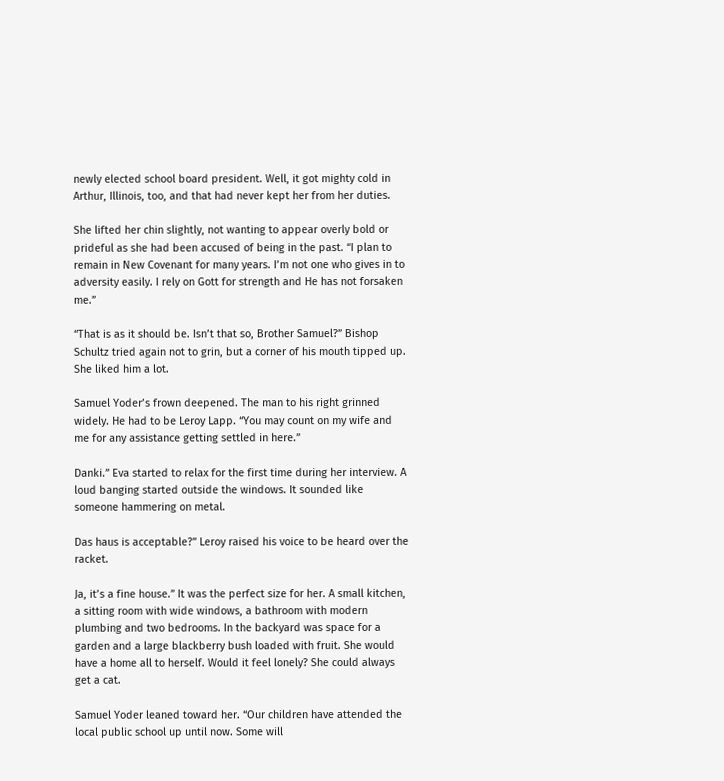newly elected school board president. Well, it got mighty cold in Arthur, Illinois, too, and that had never kept her from her duties.

She lifted her chin slightly, not wanting to appear overly bold or prideful as she had been accused of being in the past. “I plan to remain in New Covenant for many years. I’m not one who gives in to adversity easily. I rely on Gott for strength and He has not forsaken me.”

“That is as it should be. Isn’t that so, Brother Samuel?” Bishop Schultz tried again not to grin, but a corner of his mouth tipped up. She liked him a lot.

Samuel Yoder’s frown deepened. The man to his right grinned widely. He had to be Leroy Lapp. “You may count on my wife and me for any assistance getting settled in here.”

Danki.” Eva started to relax for the first time during her interview. A loud banging started outside the windows. It sounded like someone hammering on metal.

Das haus is acceptable?” Leroy raised his voice to be heard over the racket.

Ja, it’s a fine house.” It was the perfect size for her. A small kitchen, a sitting room with wide windows, a bathroom with modern plumbing and two bedrooms. In the backyard was space for a garden and a large blackberry bush loaded with fruit. She would have a home all to herself. Would it feel lonely? She could always get a cat.

Samuel Yoder leaned toward her. “Our children have attended the local public school up until now. Some will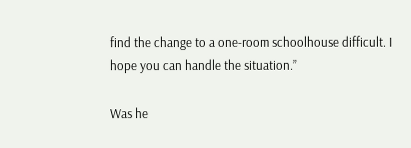find the change to a one-room schoolhouse difficult. I hope you can handle the situation.”

Was he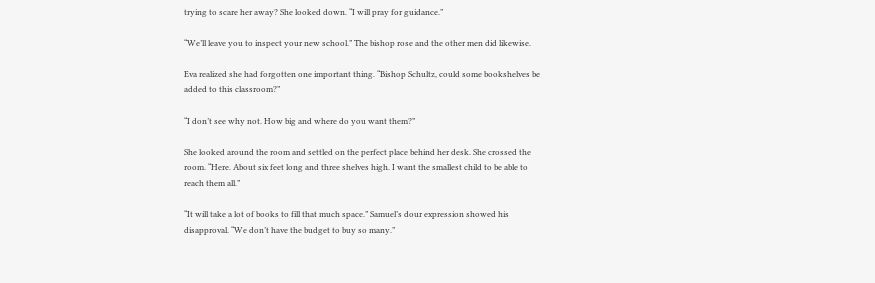trying to scare her away? She looked down. “I will pray for guidance.”

“We’ll leave you to inspect your new school.” The bishop rose and the other men did likewise.

Eva realized she had forgotten one important thing. “Bishop Schultz, could some bookshelves be added to this classroom?”

“I don’t see why not. How big and where do you want them?”

She looked around the room and settled on the perfect place behind her desk. She crossed the room. “Here. About six feet long and three shelves high. I want the smallest child to be able to reach them all.”

“It will take a lot of books to fill that much space.” Samuel’s dour expression showed his disapproval. “We don’t have the budget to buy so many.”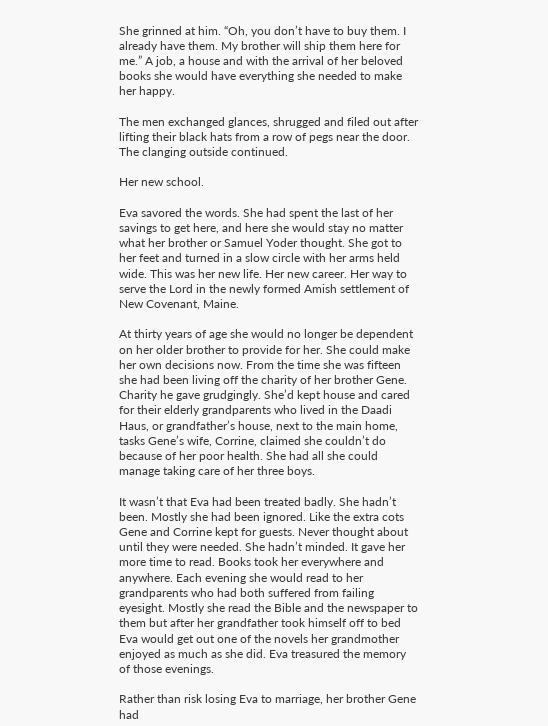She grinned at him. “Oh, you don’t have to buy them. I already have them. My brother will ship them here for me.” A job, a house and with the arrival of her beloved books she would have everything she needed to make her happy.

The men exchanged glances, shrugged and filed out after lifting their black hats from a row of pegs near the door. The clanging outside continued.

Her new school.

Eva savored the words. She had spent the last of her savings to get here, and here she would stay no matter what her brother or Samuel Yoder thought. She got to her feet and turned in a slow circle with her arms held wide. This was her new life. Her new career. Her way to serve the Lord in the newly formed Amish settlement of New Covenant, Maine.

At thirty years of age she would no longer be dependent on her older brother to provide for her. She could make her own decisions now. From the time she was fifteen she had been living off the charity of her brother Gene. Charity he gave grudgingly. She’d kept house and cared for their elderly grandparents who lived in the Daadi Haus, or grandfather’s house, next to the main home, tasks Gene’s wife, Corrine, claimed she couldn’t do because of her poor health. She had all she could manage taking care of her three boys.

It wasn’t that Eva had been treated badly. She hadn’t been. Mostly she had been ignored. Like the extra cots Gene and Corrine kept for guests. Never thought about until they were needed. She hadn’t minded. It gave her more time to read. Books took her everywhere and anywhere. Each evening she would read to her grandparents who had both suffered from failing eyesight. Mostly she read the Bible and the newspaper to them but after her grandfather took himself off to bed Eva would get out one of the novels her grandmother enjoyed as much as she did. Eva treasured the memory of those evenings.

Rather than risk losing Eva to marriage, her brother Gene had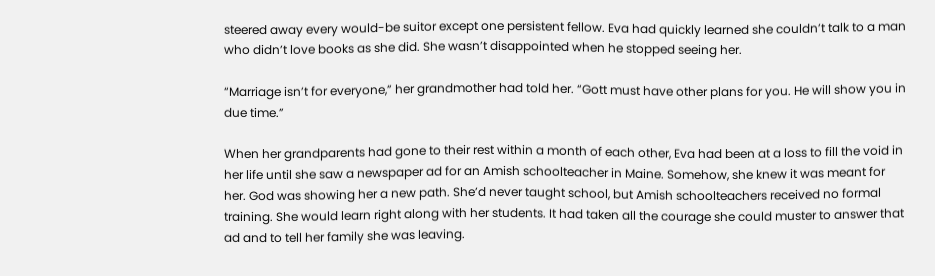steered away every would-be suitor except one persistent fellow. Eva had quickly learned she couldn’t talk to a man who didn’t love books as she did. She wasn’t disappointed when he stopped seeing her.

“Marriage isn’t for everyone,” her grandmother had told her. “Gott must have other plans for you. He will show you in due time.”

When her grandparents had gone to their rest within a month of each other, Eva had been at a loss to fill the void in her life until she saw a newspaper ad for an Amish schoolteacher in Maine. Somehow, she knew it was meant for her. God was showing her a new path. She’d never taught school, but Amish schoolteachers received no formal training. She would learn right along with her students. It had taken all the courage she could muster to answer that ad and to tell her family she was leaving.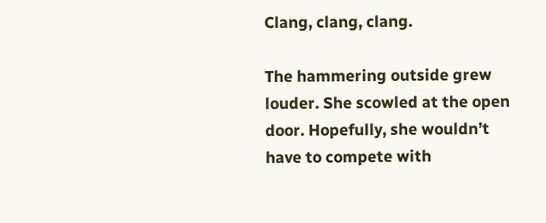Clang, clang, clang.

The hammering outside grew louder. She scowled at the open door. Hopefully, she wouldn’t have to compete with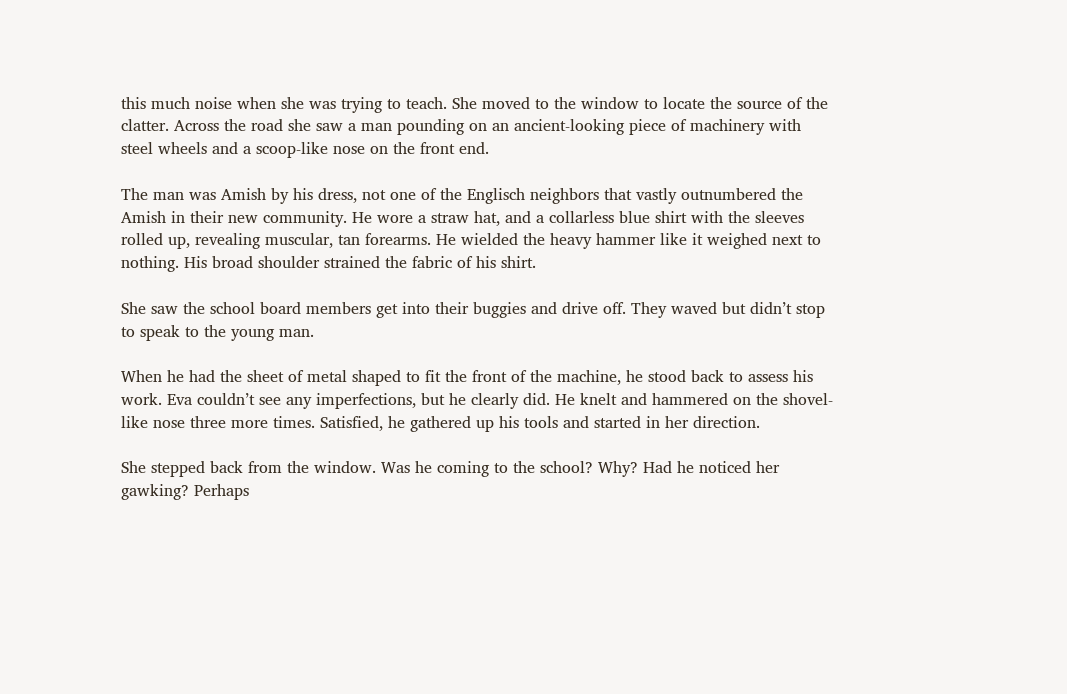this much noise when she was trying to teach. She moved to the window to locate the source of the clatter. Across the road she saw a man pounding on an ancient-looking piece of machinery with steel wheels and a scoop-like nose on the front end.

The man was Amish by his dress, not one of the Englisch neighbors that vastly outnumbered the Amish in their new community. He wore a straw hat, and a collarless blue shirt with the sleeves rolled up, revealing muscular, tan forearms. He wielded the heavy hammer like it weighed next to nothing. His broad shoulder strained the fabric of his shirt.

She saw the school board members get into their buggies and drive off. They waved but didn’t stop to speak to the young man.

When he had the sheet of metal shaped to fit the front of the machine, he stood back to assess his work. Eva couldn’t see any imperfections, but he clearly did. He knelt and hammered on the shovel-like nose three more times. Satisfied, he gathered up his tools and started in her direction.

She stepped back from the window. Was he coming to the school? Why? Had he noticed her gawking? Perhaps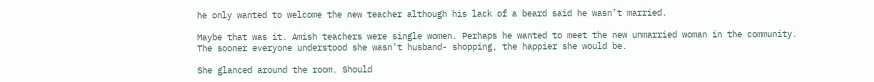he only wanted to welcome the new teacher although his lack of a beard said he wasn’t married.

Maybe that was it. Amish teachers were single women. Perhaps he wanted to meet the new unmarried woman in the community. The sooner everyone understood she wasn’t husband- shopping, the happier she would be.

She glanced around the room. Should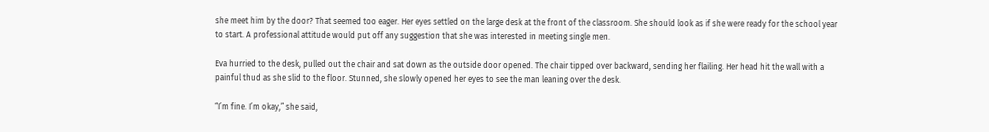she meet him by the door? That seemed too eager. Her eyes settled on the large desk at the front of the classroom. She should look as if she were ready for the school year to start. A professional attitude would put off any suggestion that she was interested in meeting single men.

Eva hurried to the desk, pulled out the chair and sat down as the outside door opened. The chair tipped over backward, sending her flailing. Her head hit the wall with a painful thud as she slid to the floor. Stunned, she slowly opened her eyes to see the man leaning over the desk.

“I’m fine. I’m okay,” she said,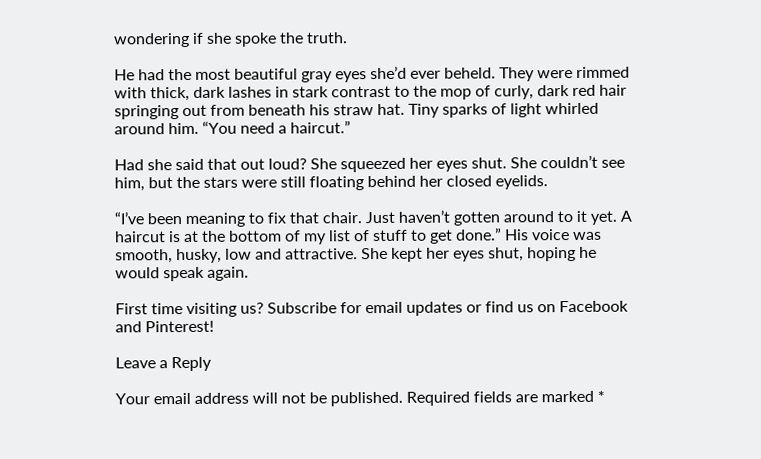wondering if she spoke the truth.

He had the most beautiful gray eyes she’d ever beheld. They were rimmed with thick, dark lashes in stark contrast to the mop of curly, dark red hair springing out from beneath his straw hat. Tiny sparks of light whirled around him. “You need a haircut.”

Had she said that out loud? She squeezed her eyes shut. She couldn’t see him, but the stars were still floating behind her closed eyelids.

“I’ve been meaning to fix that chair. Just haven’t gotten around to it yet. A haircut is at the bottom of my list of stuff to get done.” His voice was smooth, husky, low and attractive. She kept her eyes shut, hoping he would speak again.

First time visiting us? Subscribe for email updates or find us on Facebook and Pinterest!

Leave a Reply

Your email address will not be published. Required fields are marked *